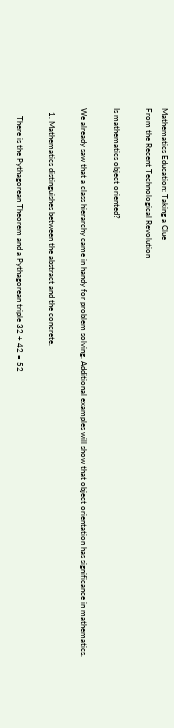Mathematics Education: Taking a Clue
From the Recent Technological Revolution

Is mathematics object oriented?

We already saw that a class hierarchy came in handy for problem solving. Additional examples will show that object orientation has significance in mathematics.

  1. Mathematics distinguishes between the abstract and the concrete.

    There is the Pythagorean Theorem and a Pythagorean triple 32 + 42 = 52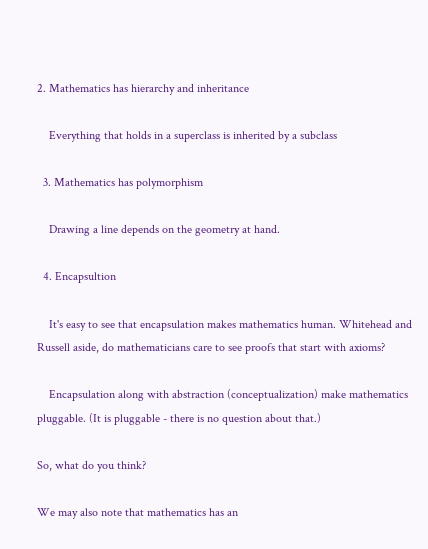2. Mathematics has hierarchy and inheritance

    Everything that holds in a superclass is inherited by a subclass

  3. Mathematics has polymorphism

    Drawing a line depends on the geometry at hand.

  4. Encapsultion

    It's easy to see that encapsulation makes mathematics human. Whitehead and Russell aside, do mathematicians care to see proofs that start with axioms?

    Encapsulation along with abstraction (conceptualization) make mathematics pluggable. (It is pluggable - there is no question about that.)

So, what do you think?

We may also note that mathematics has an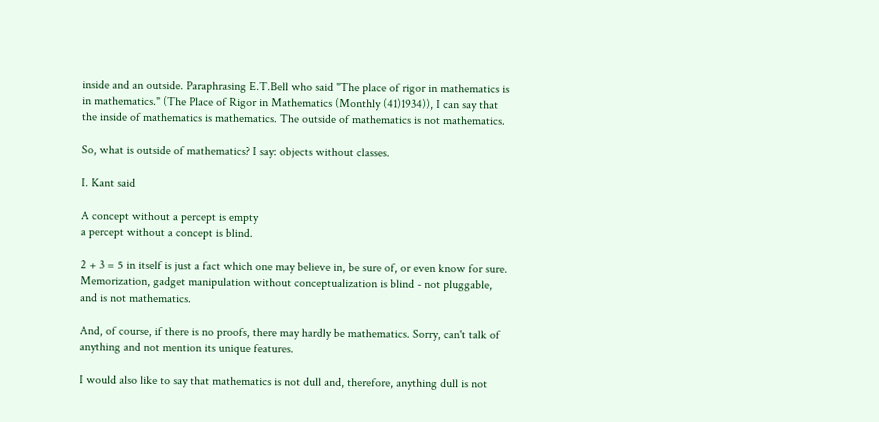inside and an outside. Paraphrasing E.T.Bell who said "The place of rigor in mathematics is in mathematics." (The Place of Rigor in Mathematics (Monthly (41)1934)), I can say that the inside of mathematics is mathematics. The outside of mathematics is not mathematics.

So, what is outside of mathematics? I say: objects without classes.

I. Kant said

A concept without a percept is empty
a percept without a concept is blind.

2 + 3 = 5 in itself is just a fact which one may believe in, be sure of, or even know for sure. Memorization, gadget manipulation without conceptualization is blind - not pluggable, and is not mathematics.

And, of course, if there is no proofs, there may hardly be mathematics. Sorry, can't talk of anything and not mention its unique features.

I would also like to say that mathematics is not dull and, therefore, anything dull is not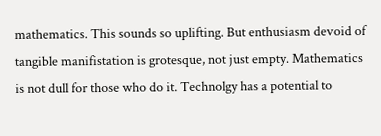mathematics. This sounds so uplifting. But enthusiasm devoid of tangible manifistation is grotesque, not just empty. Mathematics is not dull for those who do it. Technolgy has a potential to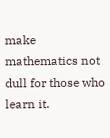make mathematics not dull for those who learn it.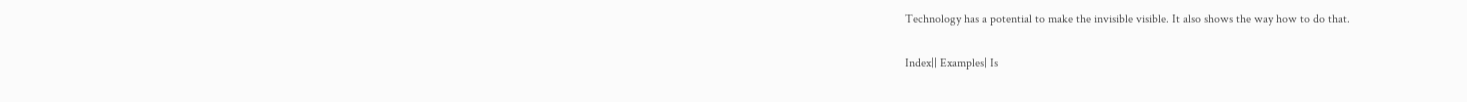Technology has a potential to make the invisible visible. It also shows the way how to do that.

Index|| Examples| Is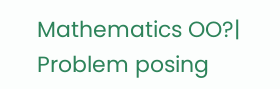Mathematics OO?| Problem posing